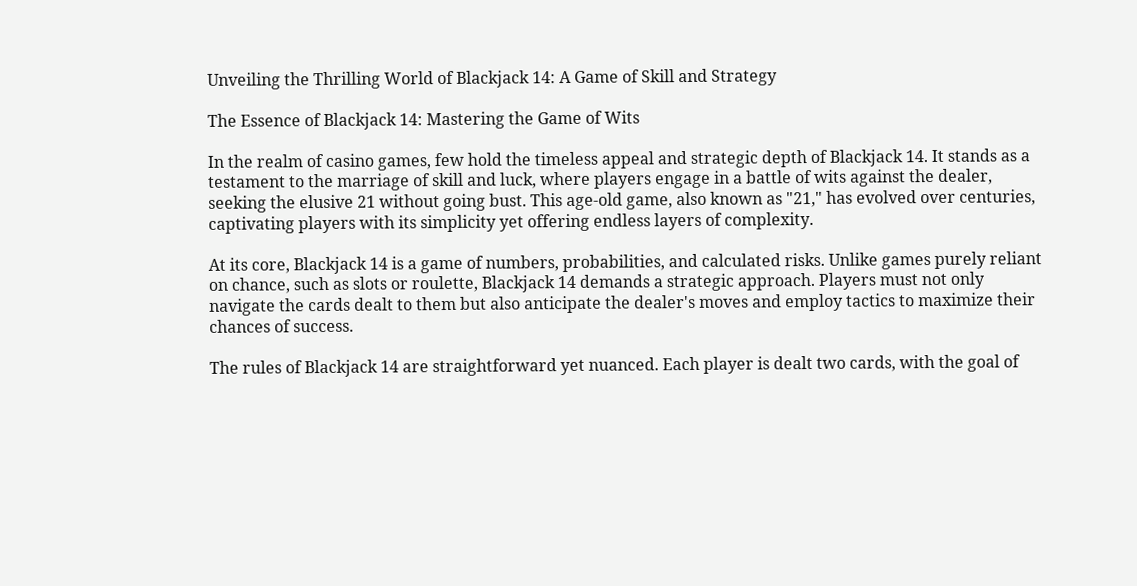Unveiling the Thrilling World of Blackjack 14: A Game of Skill and Strategy

The Essence of Blackjack 14: Mastering the Game of Wits

In the realm of casino games, few hold the timeless appeal and strategic depth of Blackjack 14. It stands as a testament to the marriage of skill and luck, where players engage in a battle of wits against the dealer, seeking the elusive 21 without going bust. This age-old game, also known as "21," has evolved over centuries, captivating players with its simplicity yet offering endless layers of complexity.

At its core, Blackjack 14 is a game of numbers, probabilities, and calculated risks. Unlike games purely reliant on chance, such as slots or roulette, Blackjack 14 demands a strategic approach. Players must not only navigate the cards dealt to them but also anticipate the dealer's moves and employ tactics to maximize their chances of success.

The rules of Blackjack 14 are straightforward yet nuanced. Each player is dealt two cards, with the goal of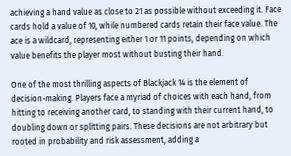achieving a hand value as close to 21 as possible without exceeding it. Face cards hold a value of 10, while numbered cards retain their face value. The ace is a wildcard, representing either 1 or 11 points, depending on which value benefits the player most without busting their hand.

One of the most thrilling aspects of Blackjack 14 is the element of decision-making. Players face a myriad of choices with each hand, from hitting to receiving another card, to standing with their current hand, to doubling down or splitting pairs. These decisions are not arbitrary but rooted in probability and risk assessment, adding a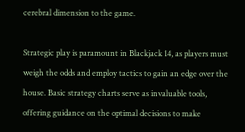cerebral dimension to the game.

Strategic play is paramount in Blackjack 14, as players must weigh the odds and employ tactics to gain an edge over the house. Basic strategy charts serve as invaluable tools, offering guidance on the optimal decisions to make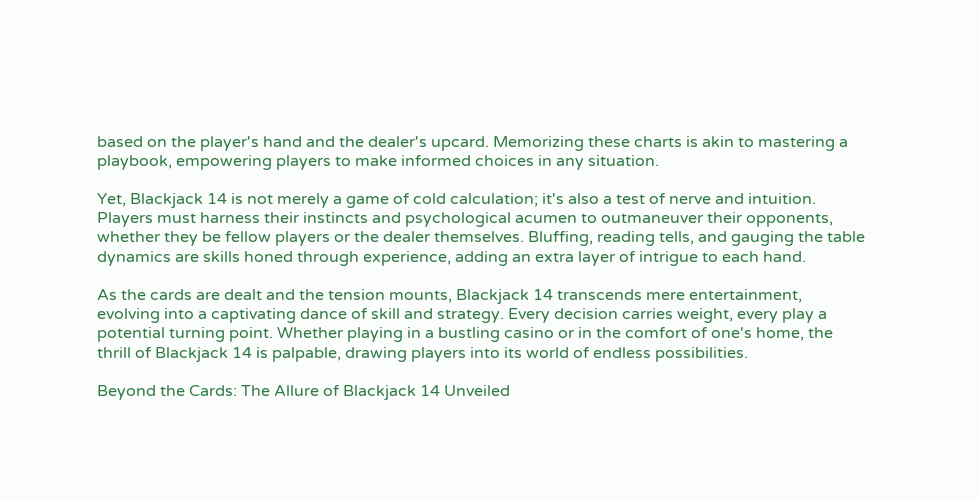based on the player's hand and the dealer's upcard. Memorizing these charts is akin to mastering a playbook, empowering players to make informed choices in any situation.

Yet, Blackjack 14 is not merely a game of cold calculation; it's also a test of nerve and intuition. Players must harness their instincts and psychological acumen to outmaneuver their opponents, whether they be fellow players or the dealer themselves. Bluffing, reading tells, and gauging the table dynamics are skills honed through experience, adding an extra layer of intrigue to each hand.

As the cards are dealt and the tension mounts, Blackjack 14 transcends mere entertainment, evolving into a captivating dance of skill and strategy. Every decision carries weight, every play a potential turning point. Whether playing in a bustling casino or in the comfort of one's home, the thrill of Blackjack 14 is palpable, drawing players into its world of endless possibilities.

Beyond the Cards: The Allure of Blackjack 14 Unveiled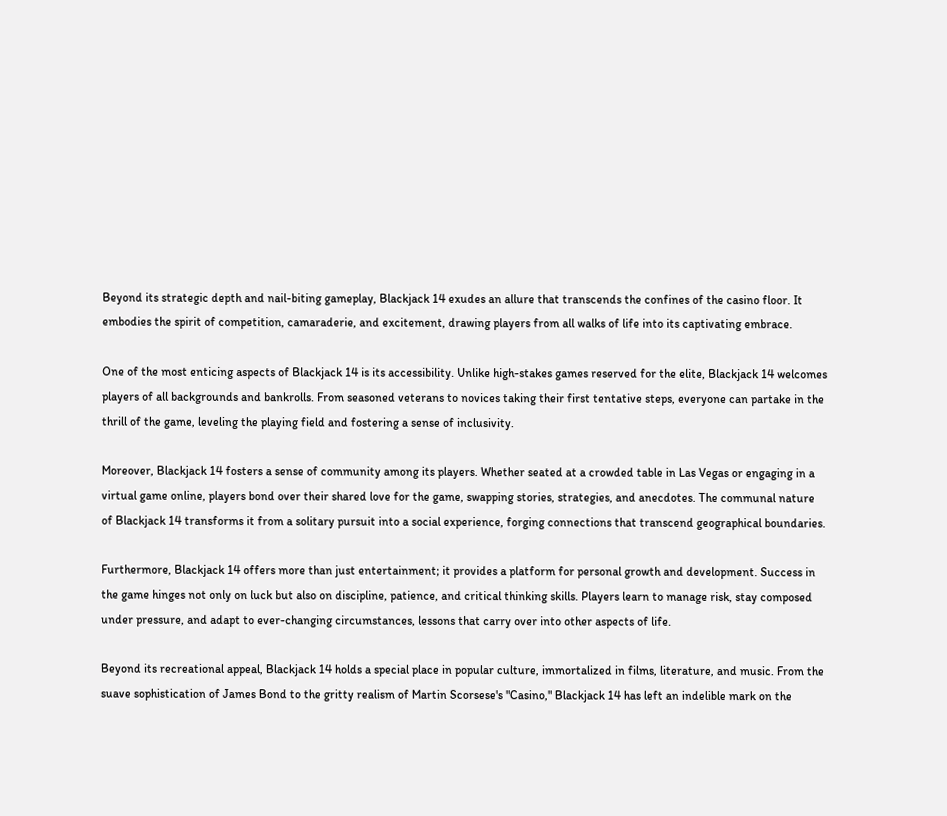Beyond its strategic depth and nail-biting gameplay, Blackjack 14 exudes an allure that transcends the confines of the casino floor. It embodies the spirit of competition, camaraderie, and excitement, drawing players from all walks of life into its captivating embrace.

One of the most enticing aspects of Blackjack 14 is its accessibility. Unlike high-stakes games reserved for the elite, Blackjack 14 welcomes players of all backgrounds and bankrolls. From seasoned veterans to novices taking their first tentative steps, everyone can partake in the thrill of the game, leveling the playing field and fostering a sense of inclusivity.

Moreover, Blackjack 14 fosters a sense of community among its players. Whether seated at a crowded table in Las Vegas or engaging in a virtual game online, players bond over their shared love for the game, swapping stories, strategies, and anecdotes. The communal nature of Blackjack 14 transforms it from a solitary pursuit into a social experience, forging connections that transcend geographical boundaries.

Furthermore, Blackjack 14 offers more than just entertainment; it provides a platform for personal growth and development. Success in the game hinges not only on luck but also on discipline, patience, and critical thinking skills. Players learn to manage risk, stay composed under pressure, and adapt to ever-changing circumstances, lessons that carry over into other aspects of life.

Beyond its recreational appeal, Blackjack 14 holds a special place in popular culture, immortalized in films, literature, and music. From the suave sophistication of James Bond to the gritty realism of Martin Scorsese's "Casino," Blackjack 14 has left an indelible mark on the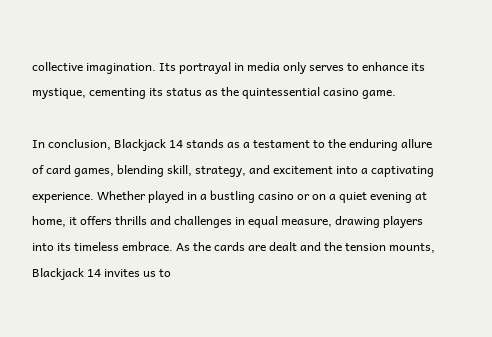collective imagination. Its portrayal in media only serves to enhance its mystique, cementing its status as the quintessential casino game.

In conclusion, Blackjack 14 stands as a testament to the enduring allure of card games, blending skill, strategy, and excitement into a captivating experience. Whether played in a bustling casino or on a quiet evening at home, it offers thrills and challenges in equal measure, drawing players into its timeless embrace. As the cards are dealt and the tension mounts, Blackjack 14 invites us to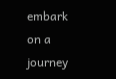embark on a journey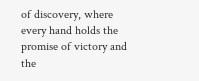of discovery, where every hand holds the promise of victory and the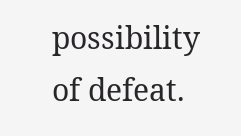possibility of defeat.